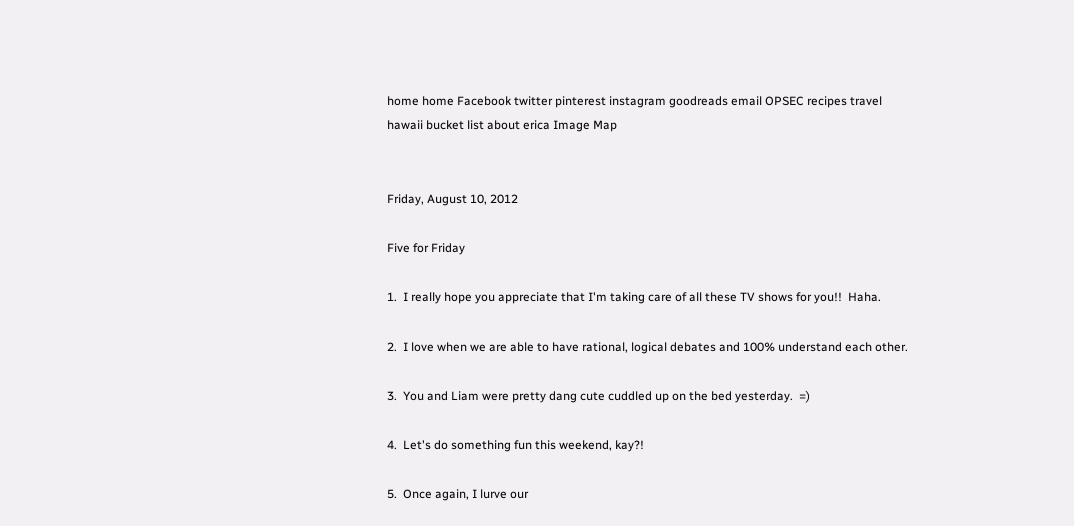home home Facebook twitter pinterest instagram goodreads email OPSEC recipes travel hawaii bucket list about erica Image Map


Friday, August 10, 2012

Five for Friday

1.  I really hope you appreciate that I'm taking care of all these TV shows for you!!  Haha.

2.  I love when we are able to have rational, logical debates and 100% understand each other.

3.  You and Liam were pretty dang cute cuddled up on the bed yesterday.  =)

4.  Let's do something fun this weekend, kay?!

5.  Once again, I lurve our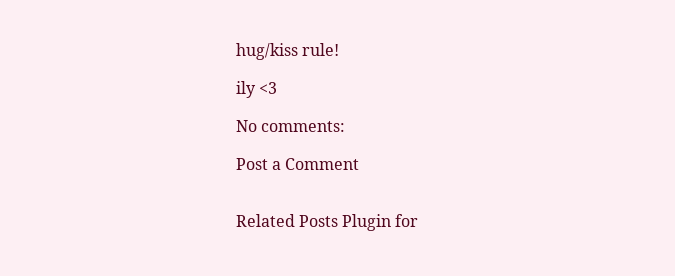hug/kiss rule!

ily <3

No comments:

Post a Comment


Related Posts Plugin for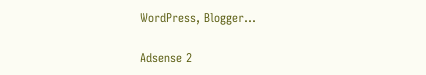WordPress, Blogger...

Adsense 2